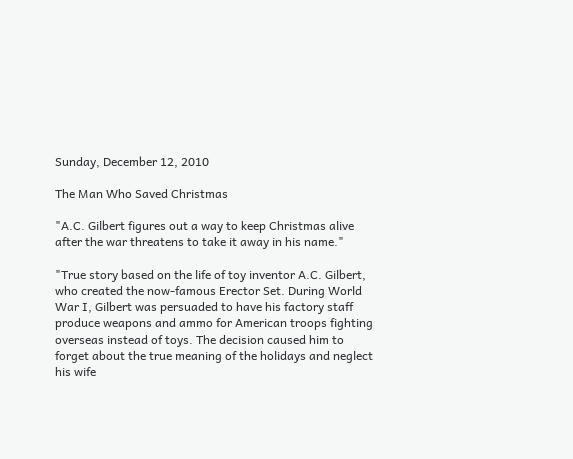Sunday, December 12, 2010

The Man Who Saved Christmas

"A.C. Gilbert figures out a way to keep Christmas alive after the war threatens to take it away in his name."

"True story based on the life of toy inventor A.C. Gilbert, who created the now-famous Erector Set. During World War I, Gilbert was persuaded to have his factory staff produce weapons and ammo for American troops fighting overseas instead of toys. The decision caused him to forget about the true meaning of the holidays and neglect his wife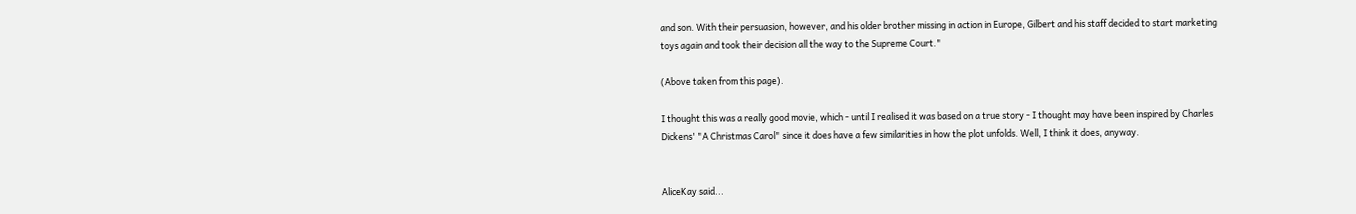and son. With their persuasion, however, and his older brother missing in action in Europe, Gilbert and his staff decided to start marketing toys again and took their decision all the way to the Supreme Court."

(Above taken from this page).

I thought this was a really good movie, which - until I realised it was based on a true story - I thought may have been inspired by Charles Dickens' "A Christmas Carol" since it does have a few similarities in how the plot unfolds. Well, I think it does, anyway.


AliceKay said...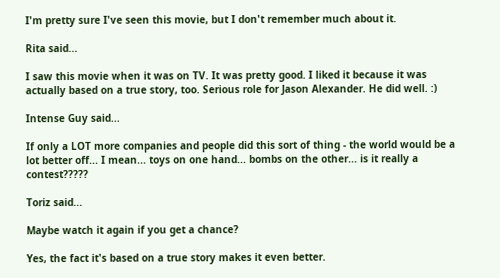I'm pretty sure I've seen this movie, but I don't remember much about it.

Rita said...

I saw this movie when it was on TV. It was pretty good. I liked it because it was actually based on a true story, too. Serious role for Jason Alexander. He did well. :)

Intense Guy said...

If only a LOT more companies and people did this sort of thing - the world would be a lot better off... I mean... toys on one hand... bombs on the other... is it really a contest?????

Toriz said...

Maybe watch it again if you get a chance?

Yes, the fact it's based on a true story makes it even better.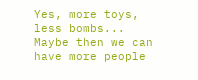Yes, more toys, less bombs... Maybe then we can have more people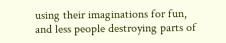using their imaginations for fun, and less people destroying parts of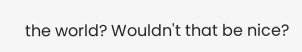the world? Wouldn't that be nice?